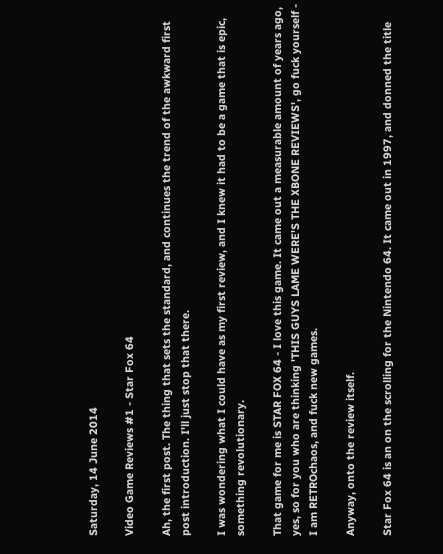Saturday, 14 June 2014

Video Game Reviews #1 - Star Fox 64

Ah, the first post. The thing that sets the standard, and continues the trend of the awkward first post introduction. I'll just stop that there.

I was wondering what I could have as my first review, and I knew it had to be a game that is epic, something revolutionary.

That game for me is STAR FOX 64 - I love this game. It came out a measurable amount of years ago, yes, so for you who are thinking 'THIS GUYS LAME WERE'S THE XBONE REVIEWS', go fuck yourself - I am RETROchaos, and fuck new games.

Anyway, onto the review itself.

Star Fox 64 is an on the scrolling for the Nintendo 64. It came out in 1997, and donned the title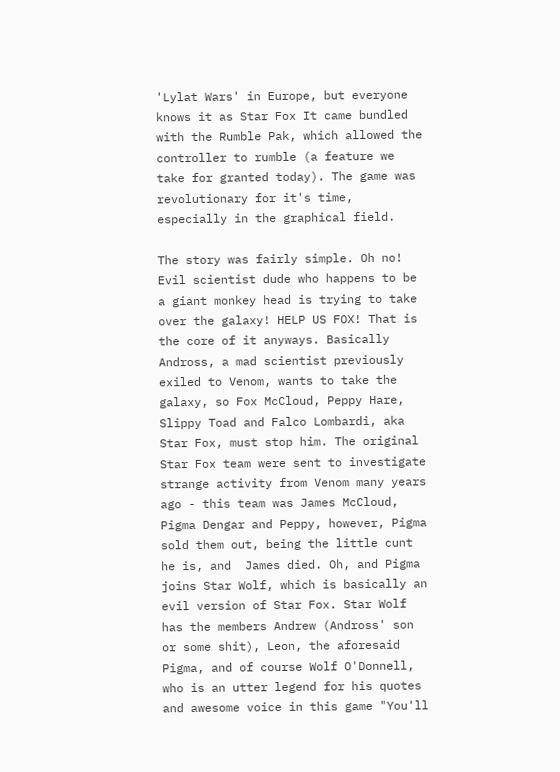'Lylat Wars' in Europe, but everyone knows it as Star Fox It came bundled with the Rumble Pak, which allowed the controller to rumble (a feature we take for granted today). The game was revolutionary for it's time, especially in the graphical field.

The story was fairly simple. Oh no! Evil scientist dude who happens to be a giant monkey head is trying to take over the galaxy! HELP US FOX! That is the core of it anyways. Basically Andross, a mad scientist previously exiled to Venom, wants to take the galaxy, so Fox McCloud, Peppy Hare, Slippy Toad and Falco Lombardi, aka Star Fox, must stop him. The original Star Fox team were sent to investigate strange activity from Venom many years ago - this team was James McCloud, Pigma Dengar and Peppy, however, Pigma sold them out, being the little cunt he is, and  James died. Oh, and Pigma joins Star Wolf, which is basically an evil version of Star Fox. Star Wolf has the members Andrew (Andross' son or some shit), Leon, the aforesaid Pigma, and of course Wolf O'Donnell, who is an utter legend for his quotes and awesome voice in this game "You'll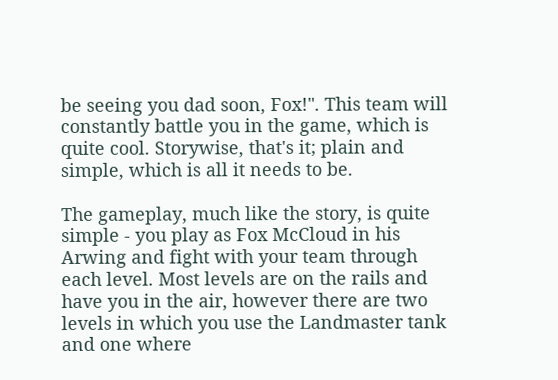be seeing you dad soon, Fox!". This team will constantly battle you in the game, which is quite cool. Storywise, that's it; plain and simple, which is all it needs to be.

The gameplay, much like the story, is quite simple - you play as Fox McCloud in his Arwing and fight with your team through each level. Most levels are on the rails and have you in the air, however there are two levels in which you use the Landmaster tank and one where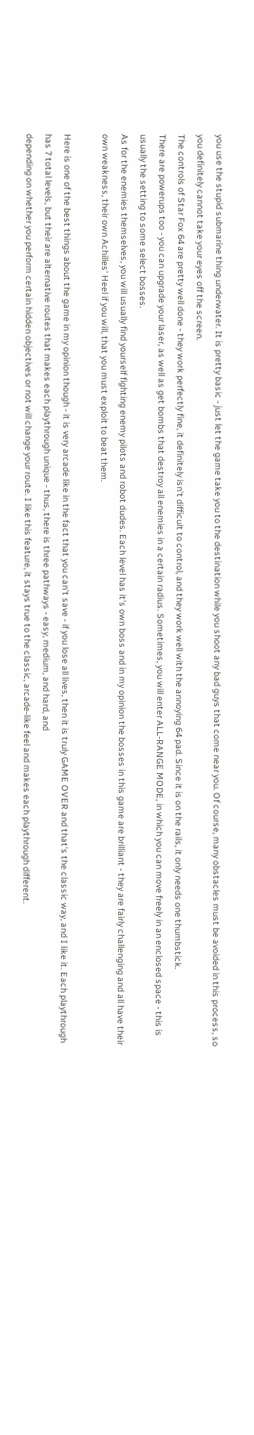you use the stupid submarine thing underwater. It is pretty basic - just let the game take you to the destination while you shoot any bad guys that come near you. Of course, many obstacles must be avoided in this process, so you definitely cannot take your eyes off the screen.
The controls of Star Fox 64 are pretty well done - they work perfectly fine, it definitely isn't difficult to control, and they work well with the annoying 64 pad. Since it is on the rails, it only needs one thumbstick.
There are powerups too - you can upgrade your laser, as well as get bombs that destroy all enemies in a certain radius. Sometimes, you will enter ALL-RANGE MODE, in which you can move freely in an enclosed space - this is usually the setting to some select bosses.
As for the enemies themselves, you will usually find yourself fighting enemy pilots and robot dudes. Each level has it's own boss and in my opinion the bosses in this game are brilliant - they are fairly challenging and all have their own weakness, their own Achilles' Heel if you will, that you must exploit to beat them.

Here is one of the best things about the game in my opinion though - it is very arcade like in the fact that you can't save - if you lose all lives, then it is truly GAME OVER and that's the classic way, and I like it. Each playthrough has 7 total levels, but their are alternative routes that makes each playthrough unique - thus, there is three pathways - easy, medium, and hard, and
depending on whether you perform certain hidden objectives or not will change your route. I like this feature, it stays true to the classic, arcade-like feel and makes each playthrough different.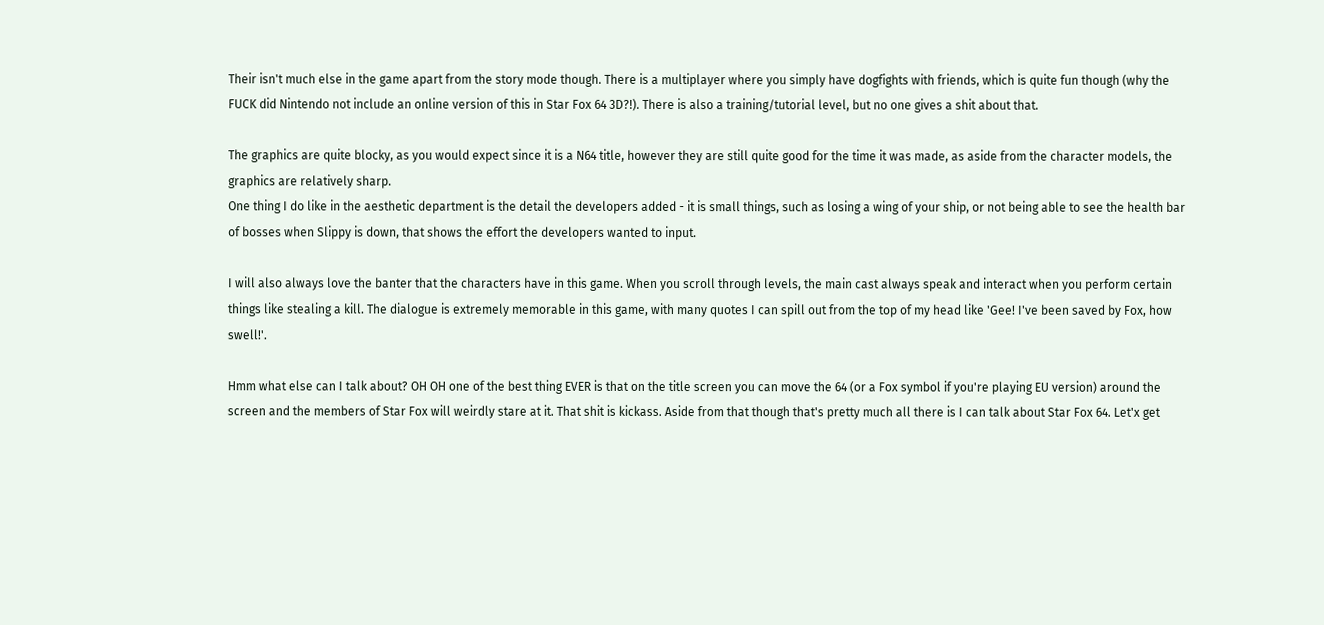Their isn't much else in the game apart from the story mode though. There is a multiplayer where you simply have dogfights with friends, which is quite fun though (why the FUCK did Nintendo not include an online version of this in Star Fox 64 3D?!). There is also a training/tutorial level, but no one gives a shit about that.

The graphics are quite blocky, as you would expect since it is a N64 title, however they are still quite good for the time it was made, as aside from the character models, the graphics are relatively sharp.
One thing I do like in the aesthetic department is the detail the developers added - it is small things, such as losing a wing of your ship, or not being able to see the health bar of bosses when Slippy is down, that shows the effort the developers wanted to input.

I will also always love the banter that the characters have in this game. When you scroll through levels, the main cast always speak and interact when you perform certain things like stealing a kill. The dialogue is extremely memorable in this game, with many quotes I can spill out from the top of my head like 'Gee! I've been saved by Fox, how swell!'.

Hmm what else can I talk about? OH OH one of the best thing EVER is that on the title screen you can move the 64 (or a Fox symbol if you're playing EU version) around the screen and the members of Star Fox will weirdly stare at it. That shit is kickass. Aside from that though that's pretty much all there is I can talk about Star Fox 64. Let'x get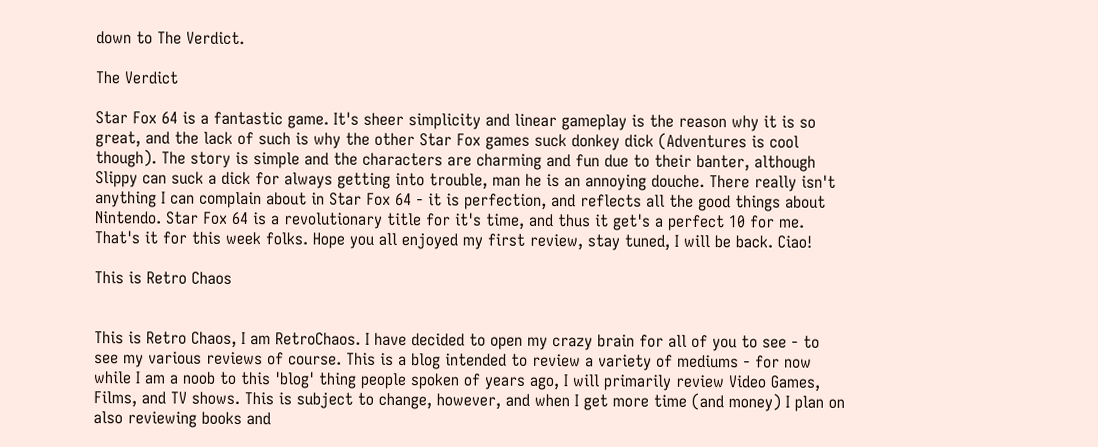down to The Verdict.

The Verdict

Star Fox 64 is a fantastic game. It's sheer simplicity and linear gameplay is the reason why it is so great, and the lack of such is why the other Star Fox games suck donkey dick (Adventures is cool though). The story is simple and the characters are charming and fun due to their banter, although Slippy can suck a dick for always getting into trouble, man he is an annoying douche. There really isn't anything I can complain about in Star Fox 64 - it is perfection, and reflects all the good things about Nintendo. Star Fox 64 is a revolutionary title for it's time, and thus it get's a perfect 10 for me.
That's it for this week folks. Hope you all enjoyed my first review, stay tuned, I will be back. Ciao!

This is Retro Chaos


This is Retro Chaos, I am RetroChaos. I have decided to open my crazy brain for all of you to see - to see my various reviews of course. This is a blog intended to review a variety of mediums - for now while I am a noob to this 'blog' thing people spoken of years ago, I will primarily review Video Games, Films, and TV shows. This is subject to change, however, and when I get more time (and money) I plan on also reviewing books and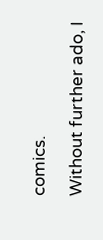comics.

Without further ado, I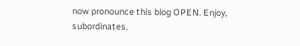now pronounce this blog OPEN. Enjoy, subordinates.